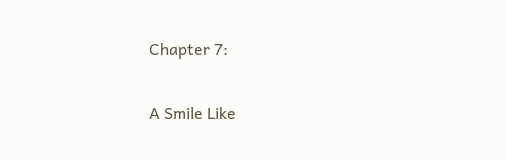Chapter 7:

A Smile Like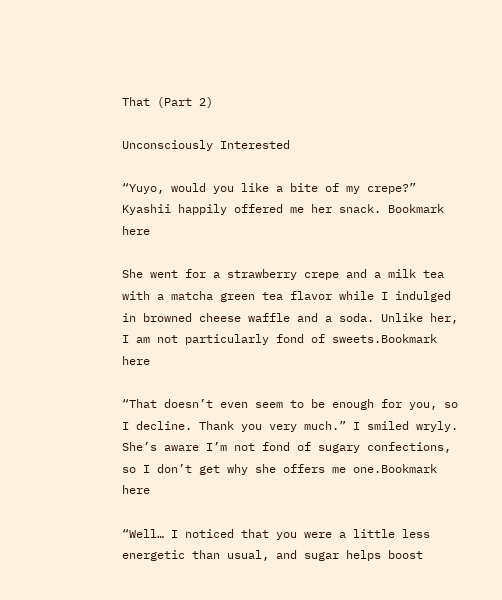That (Part 2)

Unconsciously Interested

“Yuyo, would you like a bite of my crepe?” Kyashii happily offered me her snack. Bookmark here

She went for a strawberry crepe and a milk tea with a matcha green tea flavor while I indulged in browned cheese waffle and a soda. Unlike her, I am not particularly fond of sweets.Bookmark here

“That doesn’t even seem to be enough for you, so I decline. Thank you very much.” I smiled wryly. She’s aware I’m not fond of sugary confections, so I don’t get why she offers me one.Bookmark here

“Well… I noticed that you were a little less energetic than usual, and sugar helps boost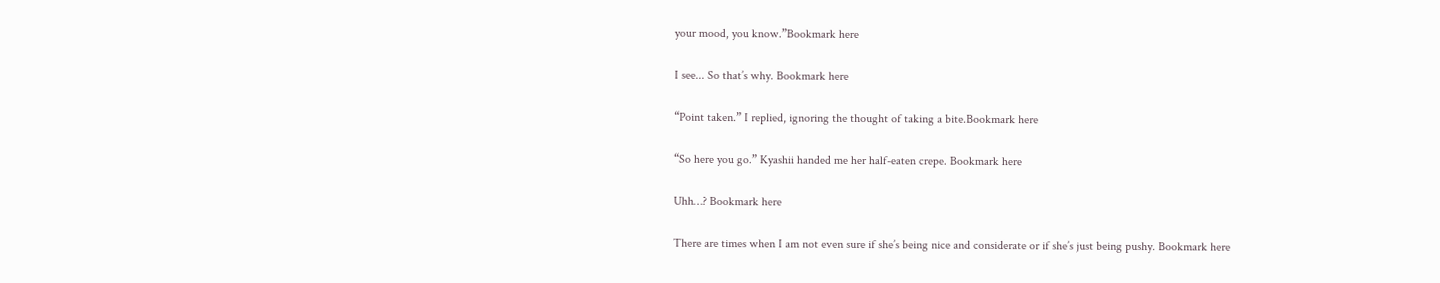your mood, you know.”Bookmark here

I see... So that’s why. Bookmark here

“Point taken.” I replied, ignoring the thought of taking a bite.Bookmark here

“So here you go.” Kyashii handed me her half-eaten crepe. Bookmark here

Uhh…? Bookmark here

There are times when I am not even sure if she’s being nice and considerate or if she’s just being pushy. Bookmark here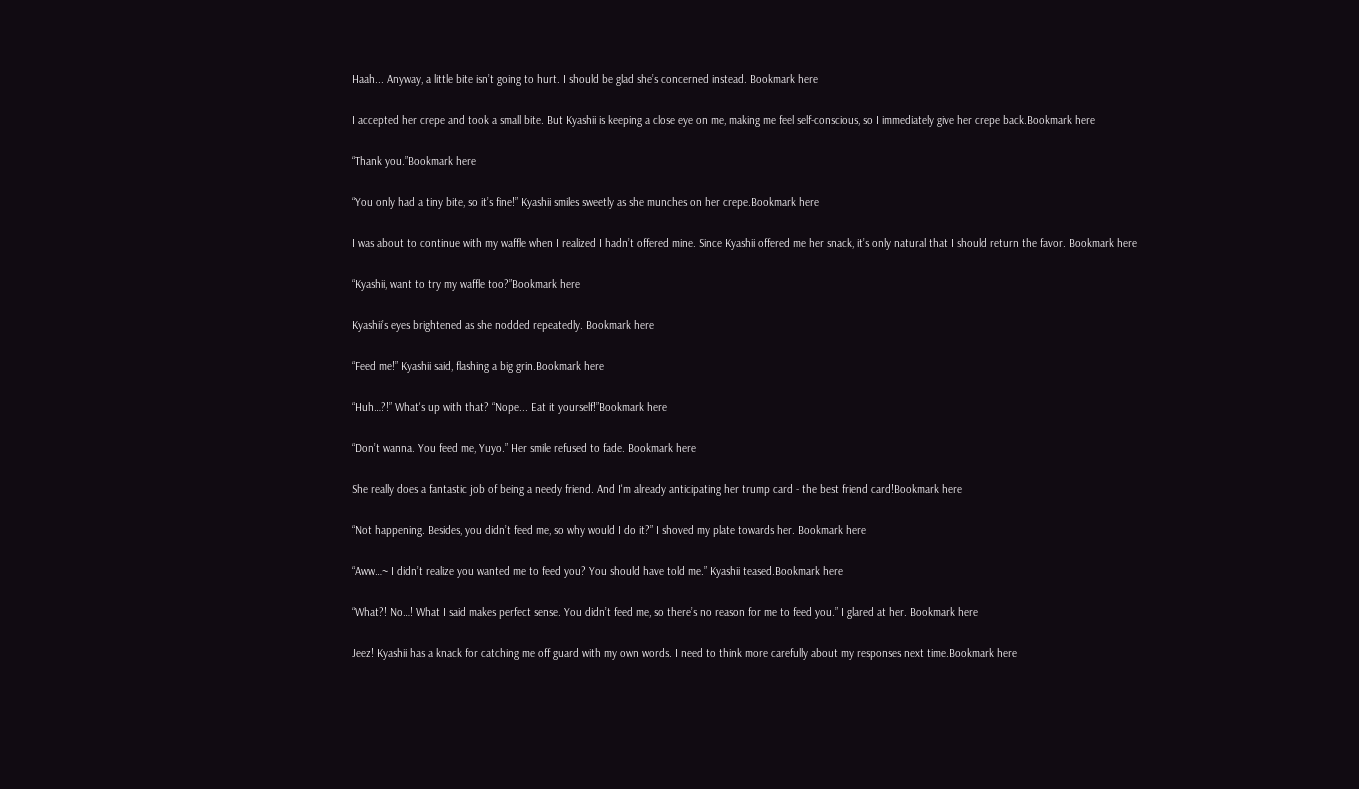Haah... Anyway, a little bite isn’t going to hurt. I should be glad she’s concerned instead. Bookmark here

I accepted her crepe and took a small bite. But Kyashii is keeping a close eye on me, making me feel self-conscious, so I immediately give her crepe back.Bookmark here

“Thank you.”Bookmark here

“You only had a tiny bite, so it’s fine!” Kyashii smiles sweetly as she munches on her crepe.Bookmark here

I was about to continue with my waffle when I realized I hadn’t offered mine. Since Kyashii offered me her snack, it’s only natural that I should return the favor. Bookmark here

“Kyashii, want to try my waffle too?”Bookmark here

Kyashii’s eyes brightened as she nodded repeatedly. Bookmark here

“Feed me!” Kyashii said, flashing a big grin.Bookmark here

“Huh…?!” What's up with that? “Nope... Eat it yourself!”Bookmark here

“Don’t wanna. You feed me, Yuyo.” Her smile refused to fade. Bookmark here

She really does a fantastic job of being a needy friend. And I'm already anticipating her trump card - the best friend card!Bookmark here

“Not happening. Besides, you didn’t feed me, so why would I do it?” I shoved my plate towards her. Bookmark here

“Aww…~ I didn’t realize you wanted me to feed you? You should have told me.” Kyashii teased.Bookmark here

“What?! No…! What I said makes perfect sense. You didn’t feed me, so there’s no reason for me to feed you.” I glared at her. Bookmark here

Jeez! Kyashii has a knack for catching me off guard with my own words. I need to think more carefully about my responses next time.Bookmark here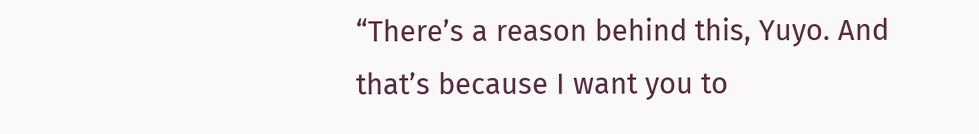“There’s a reason behind this, Yuyo. And that’s because I want you to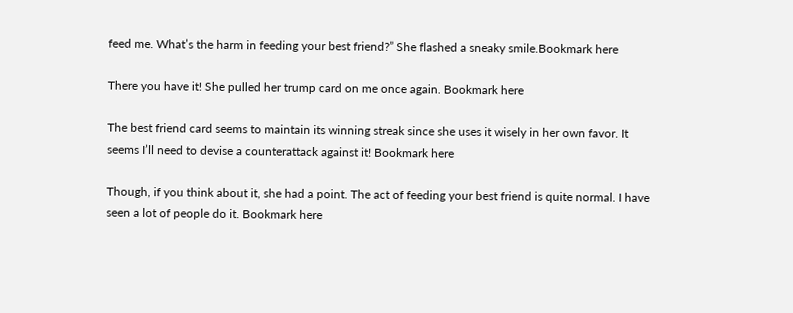feed me. What’s the harm in feeding your best friend?” She flashed a sneaky smile.Bookmark here

There you have it! She pulled her trump card on me once again. Bookmark here

The best friend card seems to maintain its winning streak since she uses it wisely in her own favor. It seems I’ll need to devise a counterattack against it! Bookmark here

Though, if you think about it, she had a point. The act of feeding your best friend is quite normal. I have seen a lot of people do it. Bookmark here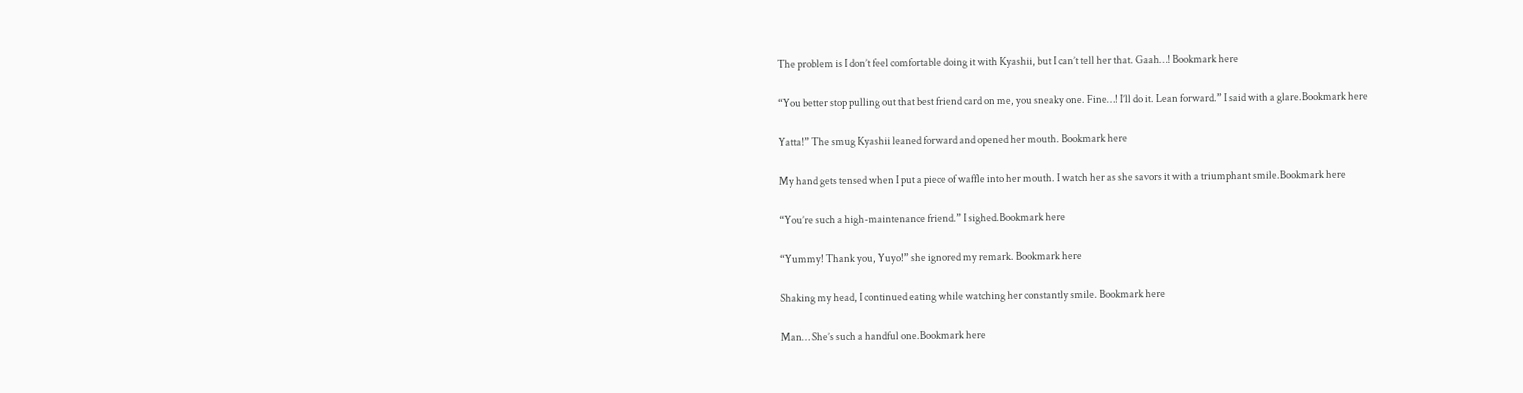The problem is I don’t feel comfortable doing it with Kyashii, but I can’t tell her that. Gaah…! Bookmark here

“You better stop pulling out that best friend card on me, you sneaky one. Fine…! I’ll do it. Lean forward.” I said with a glare.Bookmark here

Yatta!” The smug Kyashii leaned forward and opened her mouth. Bookmark here

My hand gets tensed when I put a piece of waffle into her mouth. I watch her as she savors it with a triumphant smile.Bookmark here

“You’re such a high-maintenance friend.” I sighed.Bookmark here

“Yummy! Thank you, Yuyo!” she ignored my remark. Bookmark here

Shaking my head, I continued eating while watching her constantly smile. Bookmark here

Man… She’s such a handful one.Bookmark here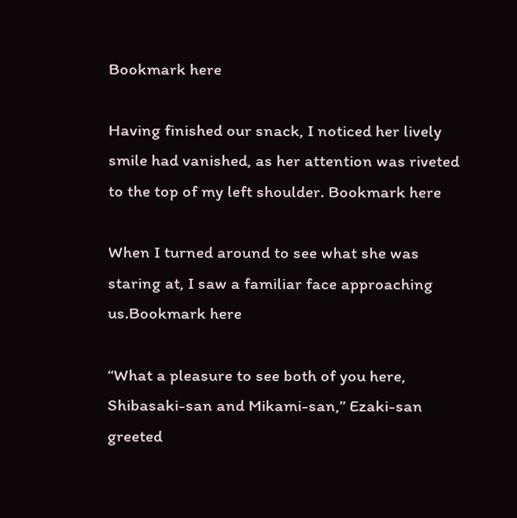Bookmark here

Having finished our snack, I noticed her lively smile had vanished, as her attention was riveted to the top of my left shoulder. Bookmark here

When I turned around to see what she was staring at, I saw a familiar face approaching us.Bookmark here

“What a pleasure to see both of you here, Shibasaki-san and Mikami-san,” Ezaki-san greeted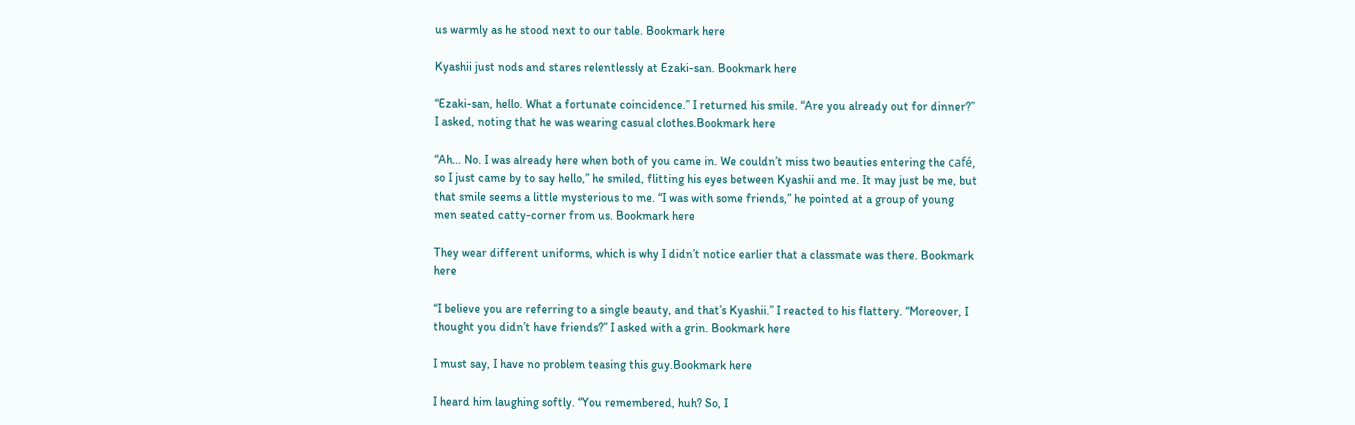us warmly as he stood next to our table. Bookmark here

Kyashii just nods and stares relentlessly at Ezaki-san. Bookmark here

“Ezaki-san, hello. What a fortunate coincidence.” I returned his smile. “Are you already out for dinner?” I asked, noting that he was wearing casual clothes.Bookmark here

“Ah… No. I was already here when both of you came in. We couldn’t miss two beauties entering the café, so I just came by to say hello,” he smiled, flitting his eyes between Kyashii and me. It may just be me, but that smile seems a little mysterious to me. “I was with some friends,” he pointed at a group of young men seated catty-corner from us. Bookmark here

They wear different uniforms, which is why I didn’t notice earlier that a classmate was there. Bookmark here

“I believe you are referring to a single beauty, and that’s Kyashii.” I reacted to his flattery. “Moreover, I thought you didn’t have friends?” I asked with a grin. Bookmark here

I must say, I have no problem teasing this guy.Bookmark here

I heard him laughing softly. “You remembered, huh? So, I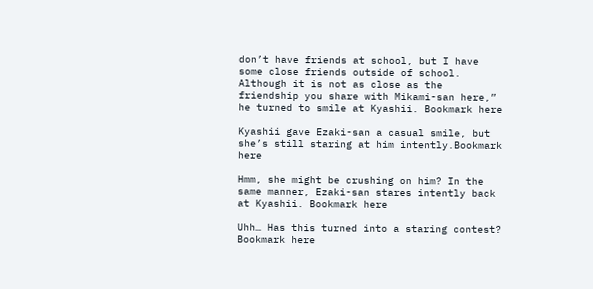don’t have friends at school, but I have some close friends outside of school. Although it is not as close as the friendship you share with Mikami-san here,” he turned to smile at Kyashii. Bookmark here

Kyashii gave Ezaki-san a casual smile, but she’s still staring at him intently.Bookmark here

Hmm, she might be crushing on him? In the same manner, Ezaki-san stares intently back at Kyashii. Bookmark here

Uhh… Has this turned into a staring contest? Bookmark here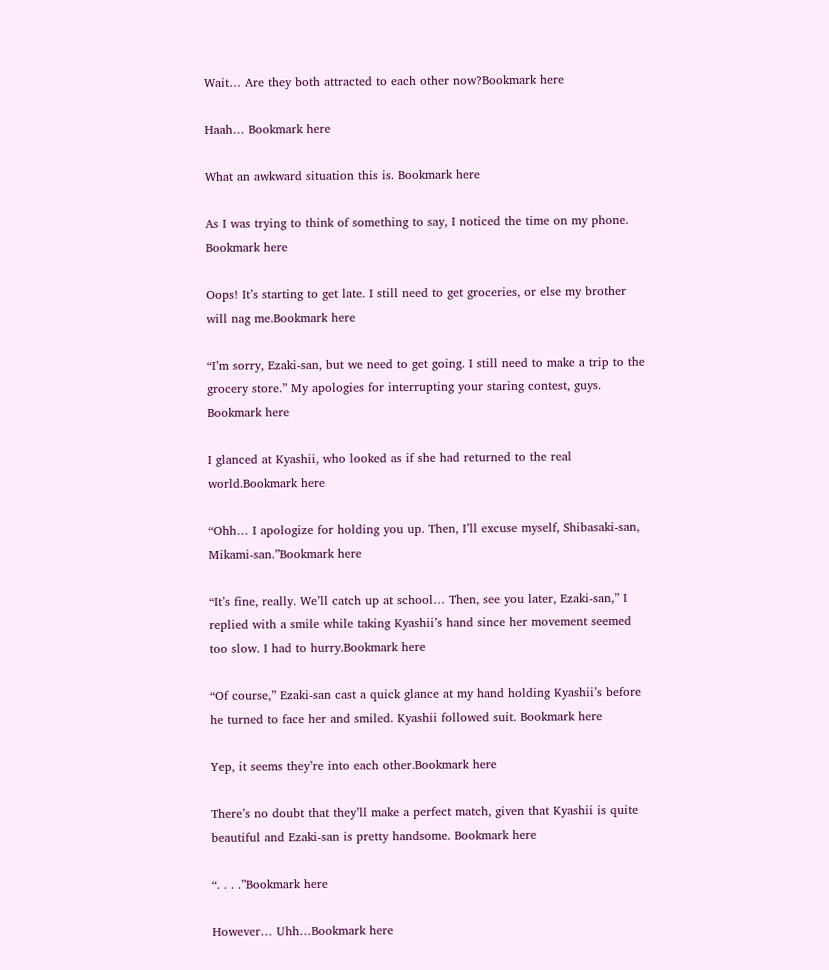Wait… Are they both attracted to each other now?Bookmark here

Haah… Bookmark here

What an awkward situation this is. Bookmark here

As I was trying to think of something to say, I noticed the time on my phone. Bookmark here

Oops! It’s starting to get late. I still need to get groceries, or else my brother will nag me.Bookmark here

“I’m sorry, Ezaki-san, but we need to get going. I still need to make a trip to the grocery store.” My apologies for interrupting your staring contest, guys. Bookmark here

I glanced at Kyashii, who looked as if she had returned to the real world.Bookmark here

“Ohh… I apologize for holding you up. Then, I’ll excuse myself, Shibasaki-san, Mikami-san.”Bookmark here

“It’s fine, really. We’ll catch up at school… Then, see you later, Ezaki-san,” I replied with a smile while taking Kyashii’s hand since her movement seemed too slow. I had to hurry.Bookmark here

“Of course,” Ezaki-san cast a quick glance at my hand holding Kyashii’s before he turned to face her and smiled. Kyashii followed suit. Bookmark here

Yep, it seems they’re into each other.Bookmark here

There’s no doubt that they’ll make a perfect match, given that Kyashii is quite beautiful and Ezaki-san is pretty handsome. Bookmark here

“. . . .”Bookmark here

However… Uhh…Bookmark here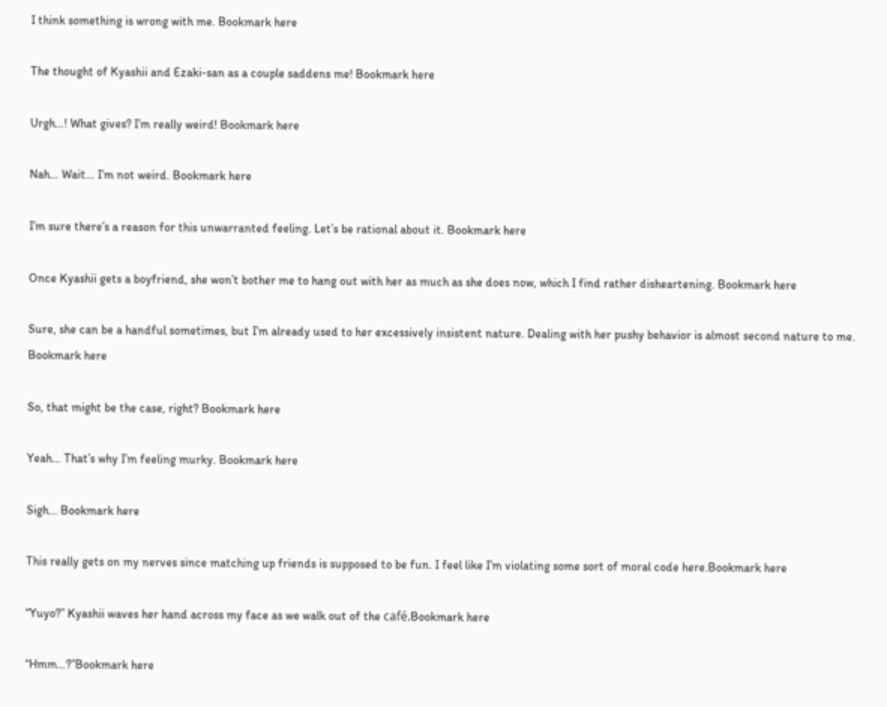I think something is wrong with me. Bookmark here

The thought of Kyashii and Ezaki-san as a couple saddens me! Bookmark here

Urgh…! What gives? I’m really weird! Bookmark here

Nah… Wait… I’m not weird. Bookmark here

I’m sure there’s a reason for this unwarranted feeling. Let’s be rational about it. Bookmark here

Once Kyashii gets a boyfriend, she won’t bother me to hang out with her as much as she does now, which I find rather disheartening. Bookmark here

Sure, she can be a handful sometimes, but I’m already used to her excessively insistent nature. Dealing with her pushy behavior is almost second nature to me. Bookmark here

So, that might be the case, right? Bookmark here

Yeah… That’s why I’m feeling murky. Bookmark here

Sigh… Bookmark here

This really gets on my nerves since matching up friends is supposed to be fun. I feel like I’m violating some sort of moral code here.Bookmark here

“Yuyo?” Kyashii waves her hand across my face as we walk out of the café.Bookmark here

“Hmm…?”Bookmark here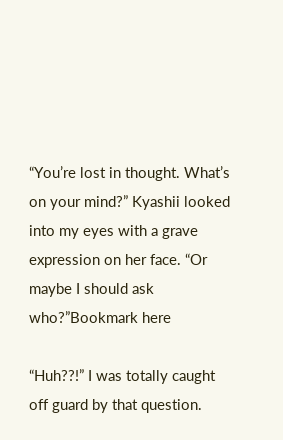“You’re lost in thought. What’s on your mind?” Kyashii looked into my eyes with a grave expression on her face. “Or maybe I should ask who?”Bookmark here

“Huh??!” I was totally caught off guard by that question.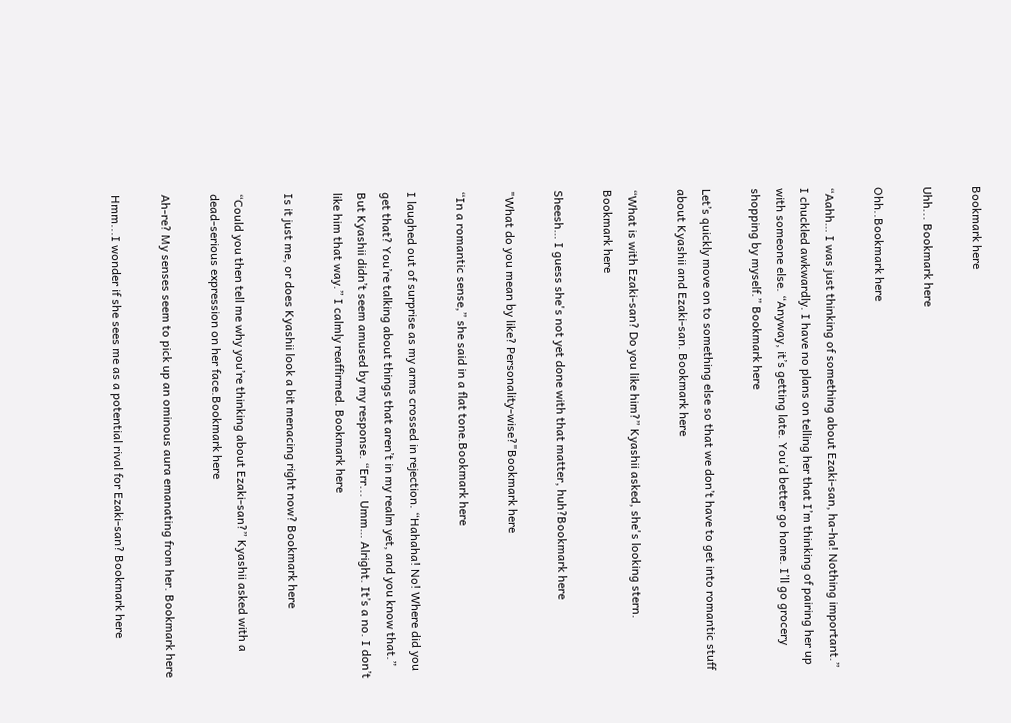Bookmark here

Uhh... Bookmark here

Ohh..Bookmark here

“Aahh… I was just thinking of something about Ezaki-san, ha-ha! Nothing important.” I chuckled awkwardly. I have no plans on telling her that I’m thinking of pairing her up with someone else. “Anyway, it’s getting late. You’d better go home. I’ll go grocery shopping by myself.” Bookmark here

Let’s quickly move on to something else so that we don’t have to get into romantic stuff about Kyashii and Ezaki-san. Bookmark here

“What is with Ezaki-san? Do you like him?” Kyashii asked, she's looking stern. Bookmark here

Sheesh… I guess she's not yet done with that matter, huh?Bookmark here

"What do you mean by like? Personality-wise?"Bookmark here

“In a romantic sense,” she said in a flat tone.Bookmark here

I laughed out of surprise as my arms crossed in rejection. “Hahaha! No! Where did you get that? You’re talking about things that aren’t in my realm yet, and you know that.” But Kyashii didn’t seem amused by my response. “Err... Umm… Alright. It’s a no. I don’t like him that way.” I calmly reaffirmed. Bookmark here

Is it just me, or does Kyashii look a bit menacing right now? Bookmark here

“Could you then tell me why you’re thinking about Ezaki-san?” Kyashii asked with a dead-serious expression on her face.Bookmark here

Ah-re? My senses seem to pick up an ominous aura emanating from her. Bookmark here

Hmm...I wonder if she sees me as a potential rival for Ezaki-san? Bookmark here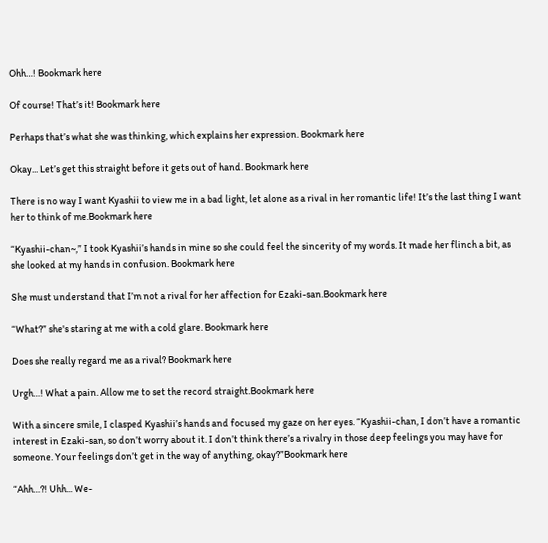Ohh…! Bookmark here

Of course! That’s it! Bookmark here

Perhaps that’s what she was thinking, which explains her expression. Bookmark here

Okay... Let’s get this straight before it gets out of hand. Bookmark here

There is no way I want Kyashii to view me in a bad light, let alone as a rival in her romantic life! It’s the last thing I want her to think of me.Bookmark here

“Kyashii-chan~,” I took Kyashii’s hands in mine so she could feel the sincerity of my words. It made her flinch a bit, as she looked at my hands in confusion. Bookmark here

She must understand that I’m not a rival for her affection for Ezaki-san.Bookmark here

“What?” she's staring at me with a cold glare. Bookmark here

Does she really regard me as a rival? Bookmark here

Urgh…! What a pain. Allow me to set the record straight.Bookmark here

With a sincere smile, I clasped Kyashii’s hands and focused my gaze on her eyes. “Kyashii-chan, I don’t have a romantic interest in Ezaki-san, so don’t worry about it. I don’t think there’s a rivalry in those deep feelings you may have for someone. Your feelings don’t get in the way of anything, okay?”Bookmark here

“Ahh…?! Uhh... We-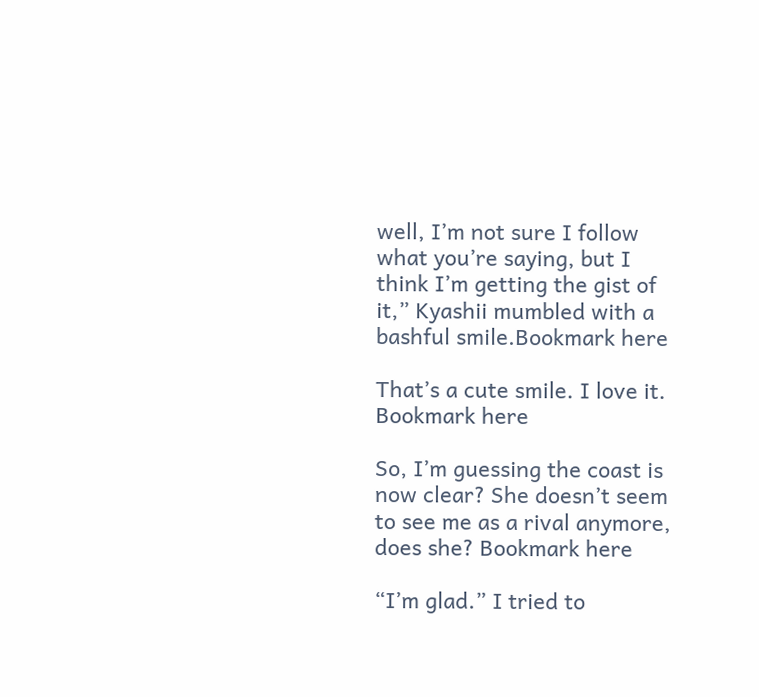well, I’m not sure I follow what you’re saying, but I think I’m getting the gist of it,” Kyashii mumbled with a bashful smile.Bookmark here

That’s a cute smile. I love it. Bookmark here

So, I’m guessing the coast is now clear? She doesn’t seem to see me as a rival anymore, does she? Bookmark here

“I’m glad.” I tried to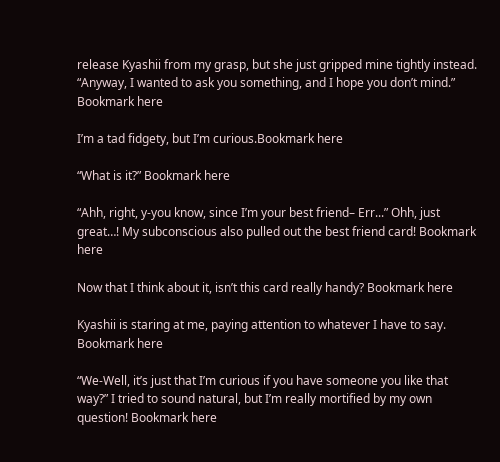release Kyashii from my grasp, but she just gripped mine tightly instead. “Anyway, I wanted to ask you something, and I hope you don’t mind.” Bookmark here

I’m a tad fidgety, but I’m curious.Bookmark here

“What is it?” Bookmark here

“Ahh, right, y-you know, since I’m your best friend– Err...” Ohh, just great…! My subconscious also pulled out the best friend card! Bookmark here

Now that I think about it, isn’t this card really handy? Bookmark here

Kyashii is staring at me, paying attention to whatever I have to say. Bookmark here

“We-Well, it’s just that I’m curious if you have someone you like that way?” I tried to sound natural, but I’m really mortified by my own question! Bookmark here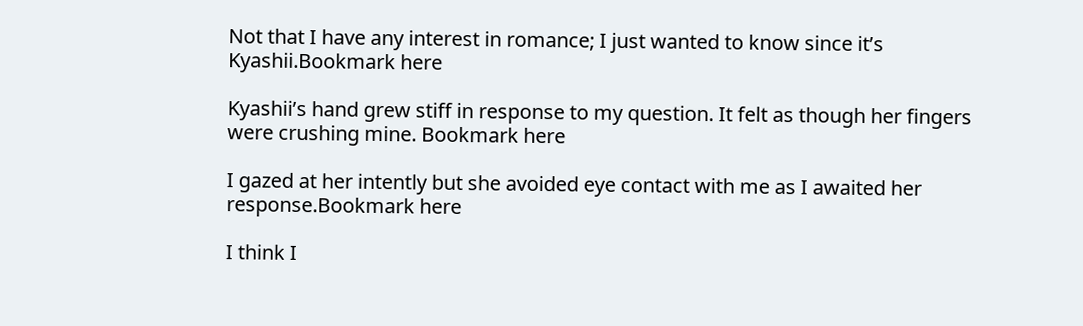Not that I have any interest in romance; I just wanted to know since it’s Kyashii.Bookmark here

Kyashii’s hand grew stiff in response to my question. It felt as though her fingers were crushing mine. Bookmark here

I gazed at her intently but she avoided eye contact with me as I awaited her response.Bookmark here

I think I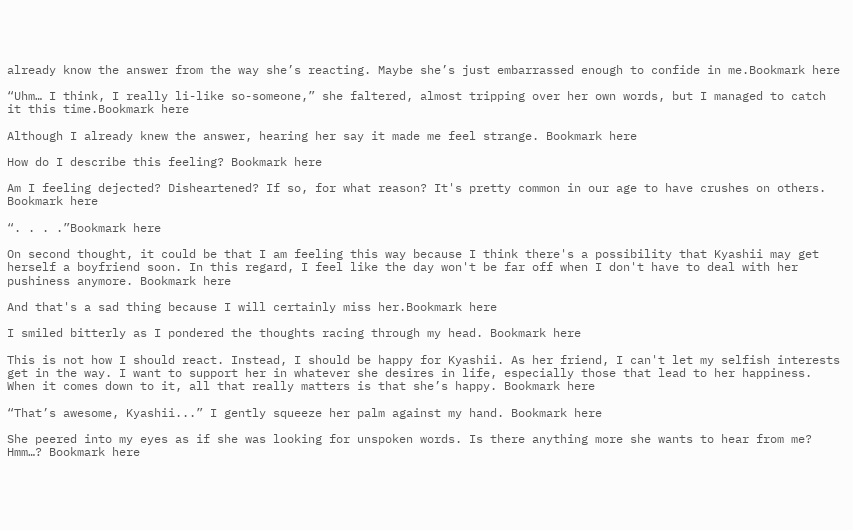already know the answer from the way she’s reacting. Maybe she’s just embarrassed enough to confide in me.Bookmark here

“Uhm… I think, I really li-like so-someone,” she faltered, almost tripping over her own words, but I managed to catch it this time.Bookmark here

Although I already knew the answer, hearing her say it made me feel strange. Bookmark here

How do I describe this feeling? Bookmark here

Am I feeling dejected? Disheartened? If so, for what reason? It's pretty common in our age to have crushes on others. Bookmark here

“. . . .”Bookmark here

On second thought, it could be that I am feeling this way because I think there's a possibility that Kyashii may get herself a boyfriend soon. In this regard, I feel like the day won't be far off when I don't have to deal with her pushiness anymore. Bookmark here

And that's a sad thing because I will certainly miss her.Bookmark here

I smiled bitterly as I pondered the thoughts racing through my head. Bookmark here

This is not how I should react. Instead, I should be happy for Kyashii. As her friend, I can't let my selfish interests get in the way. I want to support her in whatever she desires in life, especially those that lead to her happiness. When it comes down to it, all that really matters is that she’s happy. Bookmark here

“That’s awesome, Kyashii...” I gently squeeze her palm against my hand. Bookmark here

She peered into my eyes as if she was looking for unspoken words. Is there anything more she wants to hear from me? Hmm…? Bookmark here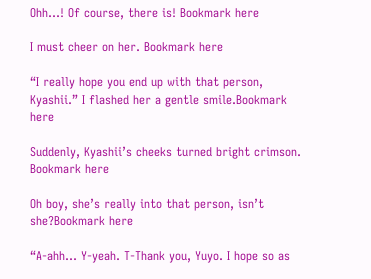Ohh…! Of course, there is! Bookmark here

I must cheer on her. Bookmark here

“I really hope you end up with that person, Kyashii.” I flashed her a gentle smile.Bookmark here

Suddenly, Kyashii’s cheeks turned bright crimson. Bookmark here

Oh boy, she’s really into that person, isn’t she?Bookmark here

“A-ahh… Y-yeah. T-Thank you, Yuyo. I hope so as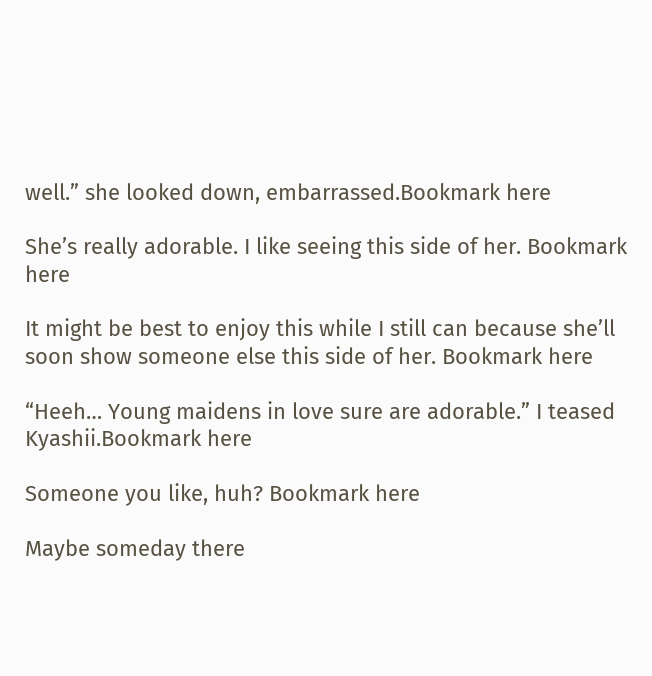well.” she looked down, embarrassed.Bookmark here

She’s really adorable. I like seeing this side of her. Bookmark here

It might be best to enjoy this while I still can because she’ll soon show someone else this side of her. Bookmark here

“Heeh… Young maidens in love sure are adorable.” I teased Kyashii.Bookmark here

Someone you like, huh? Bookmark here

Maybe someday there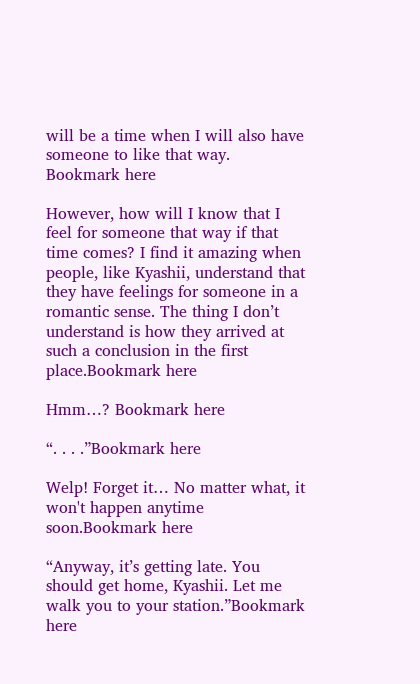will be a time when I will also have someone to like that way. Bookmark here

However, how will I know that I feel for someone that way if that time comes? I find it amazing when people, like Kyashii, understand that they have feelings for someone in a romantic sense. The thing I don’t understand is how they arrived at such a conclusion in the first place.Bookmark here

Hmm…? Bookmark here

“. . . .”Bookmark here

Welp! Forget it… No matter what, it won't happen anytime soon.Bookmark here

“Anyway, it’s getting late. You should get home, Kyashii. Let me walk you to your station.”Bookmark here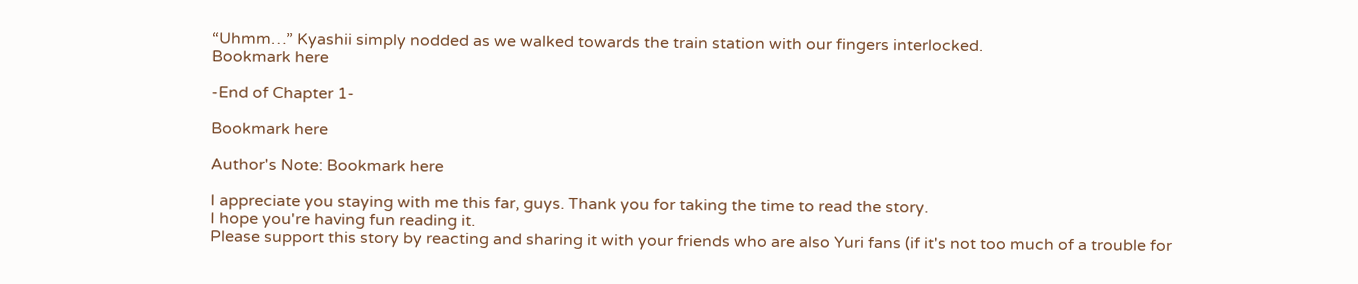“Uhmm…” Kyashii simply nodded as we walked towards the train station with our fingers interlocked.
Bookmark here

-End of Chapter 1-

Bookmark here

Author's Note: Bookmark here

I appreciate you staying with me this far, guys. Thank you for taking the time to read the story.
I hope you're having fun reading it.
Please support this story by reacting and sharing it with your friends who are also Yuri fans (if it's not too much of a trouble for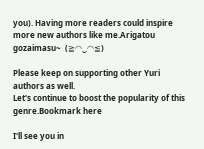you). Having more readers could inspire more new authors like me.Arigatou gozaimasu~  (≧◠‿◠≦)

Please keep on supporting other Yuri authors as well.
Let's continue to boost the popularity of this genre.Bookmark here

I'll see you in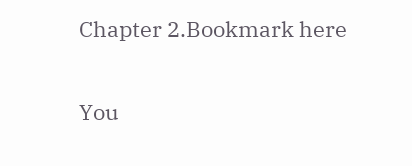Chapter 2.Bookmark here

You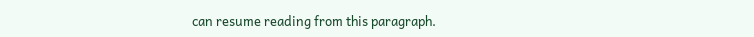can resume reading from this paragraph.